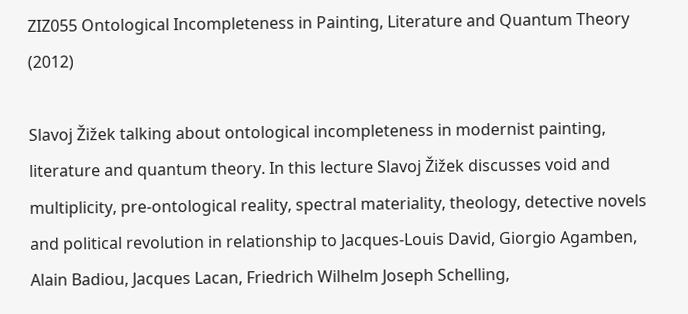ZIZ055 Ontological Incompleteness in Painting, Literature and Quantum Theory (2012)

Slavoj Žižek talking about ontological incompleteness in modernist painting, literature and quantum theory. In this lecture Slavoj Žižek discusses void and multiplicity, pre-ontological reality, spectral materiality, theology, detective novels and political revolution in relationship to Jacques-Louis David, Giorgio Agamben, Alain Badiou, Jacques Lacan, Friedrich Wilhelm Joseph Schelling,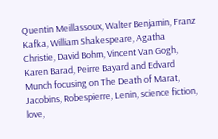Quentin Meillassoux, Walter Benjamin, Franz Kafka, William Shakespeare, Agatha Christie, David Bohm, Vincent Van Gogh, Karen Barad, Peirre Bayard and Edvard Munch focusing on The Death of Marat, Jacobins, Robespierre, Lenin, science fiction, love,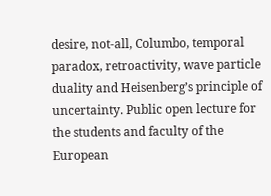desire, not-all, Columbo, temporal paradox, retroactivity, wave particle duality and Heisenberg’s principle of uncertainty. Public open lecture for the students and faculty of the European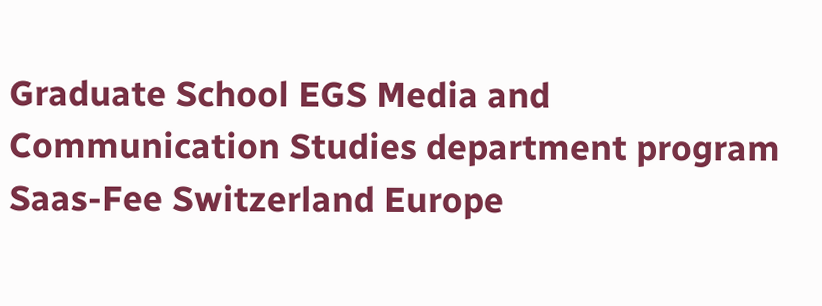Graduate School EGS Media and Communication Studies department program Saas-Fee Switzerland Europe